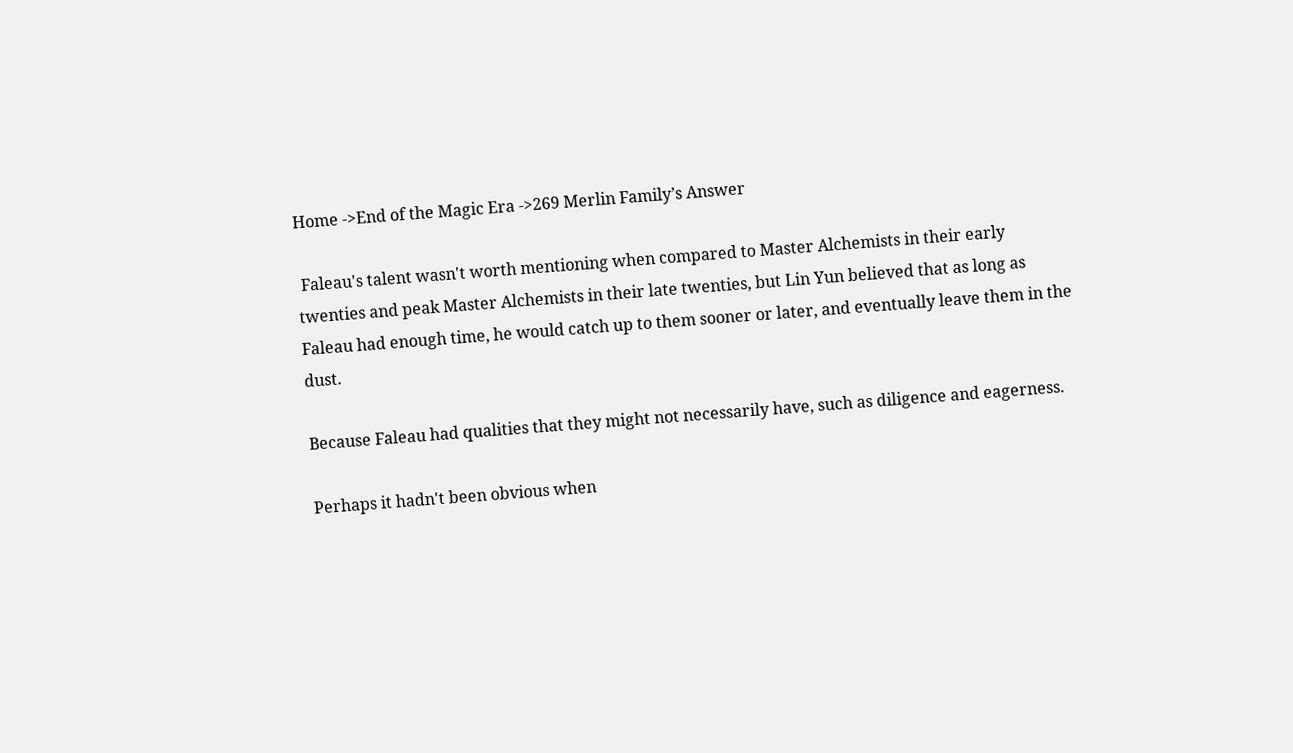Home ->End of the Magic Era ->269 Merlin Family’s Answer

 Faleau's talent wasn't worth mentioning when compared to Master Alchemists in their early twenties and peak Master Alchemists in their late twenties, but Lin Yun believed that as long as Faleau had enough time, he would catch up to them sooner or later, and eventually leave them in the dust.

Because Faleau had qualities that they might not necessarily have, such as diligence and eagerness.

Perhaps it hadn't been obvious when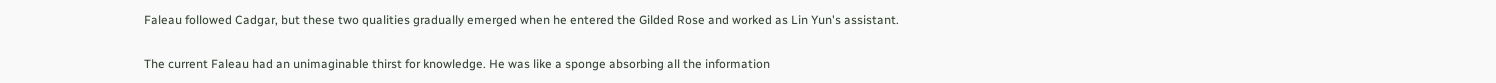Faleau followed Cadgar, but these two qualities gradually emerged when he entered the Gilded Rose and worked as Lin Yun's assistant.

The current Faleau had an unimaginable thirst for knowledge. He was like a sponge absorbing all the information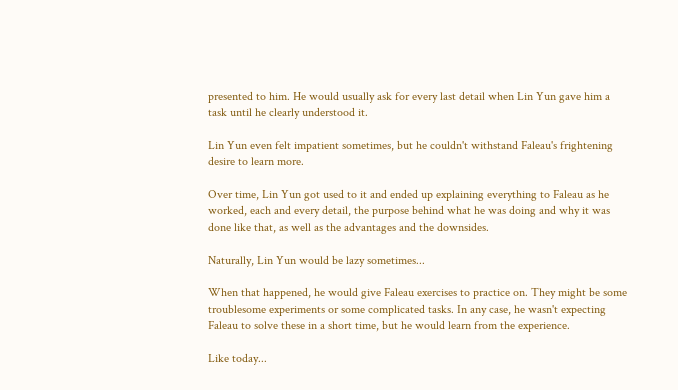presented to him. He would usually ask for every last detail when Lin Yun gave him a task until he clearly understood it.

Lin Yun even felt impatient sometimes, but he couldn't withstand Faleau's frightening desire to learn more.

Over time, Lin Yun got used to it and ended up explaining everything to Faleau as he worked, each and every detail, the purpose behind what he was doing and why it was done like that, as well as the advantages and the downsides.

Naturally, Lin Yun would be lazy sometimes...

When that happened, he would give Faleau exercises to practice on. They might be some troublesome experiments or some complicated tasks. In any case, he wasn't expecting Faleau to solve these in a short time, but he would learn from the experience.

Like today...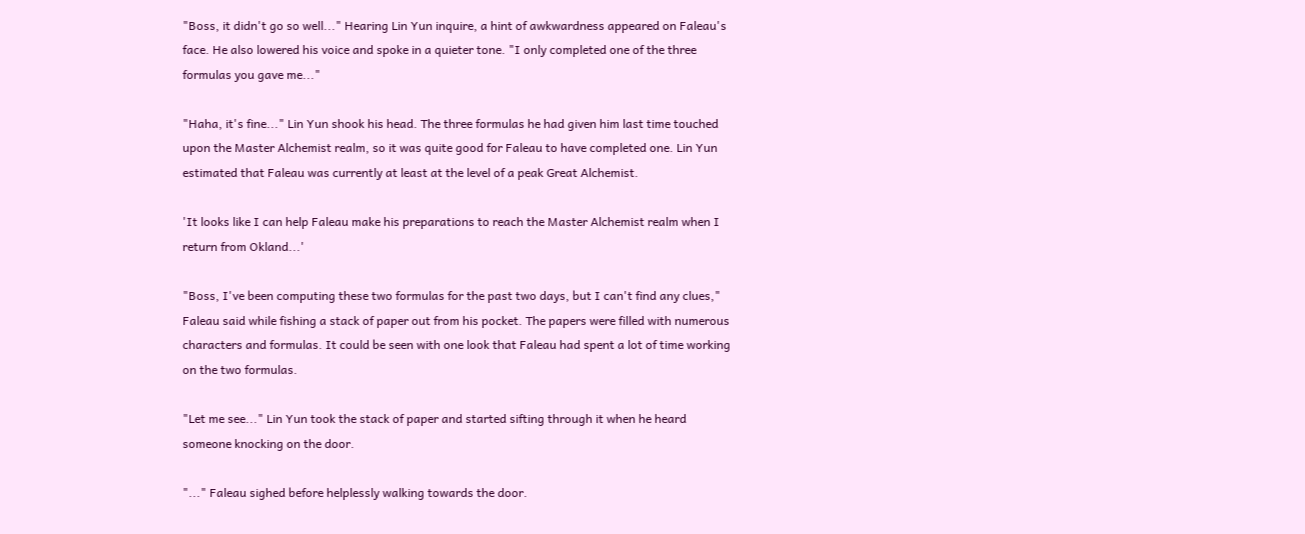"Boss, it didn't go so well..." Hearing Lin Yun inquire, a hint of awkwardness appeared on Faleau's face. He also lowered his voice and spoke in a quieter tone. "I only completed one of the three formulas you gave me..."

"Haha, it's fine..." Lin Yun shook his head. The three formulas he had given him last time touched upon the Master Alchemist realm, so it was quite good for Faleau to have completed one. Lin Yun estimated that Faleau was currently at least at the level of a peak Great Alchemist.

'It looks like I can help Faleau make his preparations to reach the Master Alchemist realm when I return from Okland...'

"Boss, I've been computing these two formulas for the past two days, but I can't find any clues," Faleau said while fishing a stack of paper out from his pocket. The papers were filled with numerous characters and formulas. It could be seen with one look that Faleau had spent a lot of time working on the two formulas.

"Let me see..." Lin Yun took the stack of paper and started sifting through it when he heard someone knocking on the door.

"..." Faleau sighed before helplessly walking towards the door.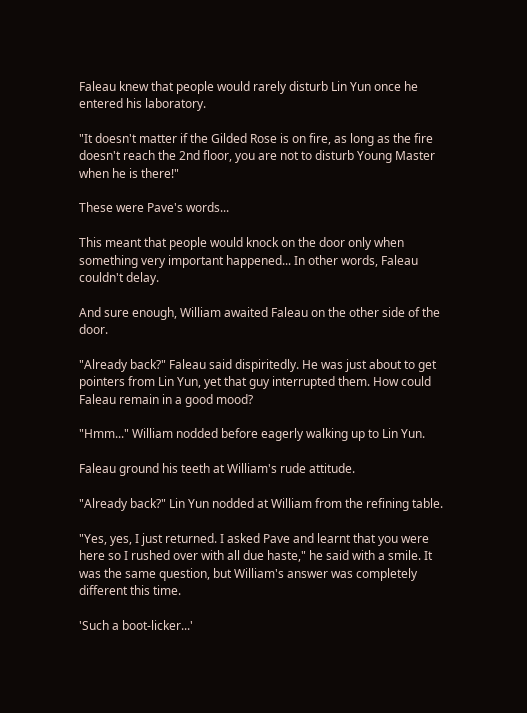Faleau knew that people would rarely disturb Lin Yun once he entered his laboratory.

"It doesn't matter if the Gilded Rose is on fire, as long as the fire doesn't reach the 2nd floor, you are not to disturb Young Master when he is there!"

These were Pave's words...

This meant that people would knock on the door only when something very important happened... In other words, Faleau couldn't delay.

And sure enough, William awaited Faleau on the other side of the door.

"Already back?" Faleau said dispiritedly. He was just about to get pointers from Lin Yun, yet that guy interrupted them. How could Faleau remain in a good mood?

"Hmm..." William nodded before eagerly walking up to Lin Yun.

Faleau ground his teeth at William's rude attitude.

"Already back?" Lin Yun nodded at William from the refining table.

"Yes, yes, I just returned. I asked Pave and learnt that you were here so I rushed over with all due haste," he said with a smile. It was the same question, but William's answer was completely different this time.

'Such a boot-licker...'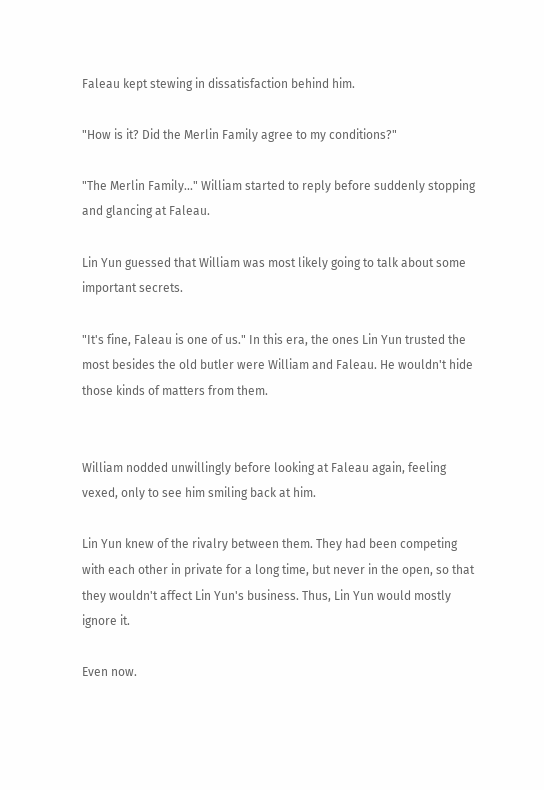Faleau kept stewing in dissatisfaction behind him.

"How is it? Did the Merlin Family agree to my conditions?"

"The Merlin Family..." William started to reply before suddenly stopping and glancing at Faleau.

Lin Yun guessed that William was most likely going to talk about some important secrets.

"It's fine, Faleau is one of us." In this era, the ones Lin Yun trusted the most besides the old butler were William and Faleau. He wouldn't hide those kinds of matters from them.


William nodded unwillingly before looking at Faleau again, feeling vexed, only to see him smiling back at him.

Lin Yun knew of the rivalry between them. They had been competing with each other in private for a long time, but never in the open, so that they wouldn't affect Lin Yun's business. Thus, Lin Yun would mostly ignore it.

Even now.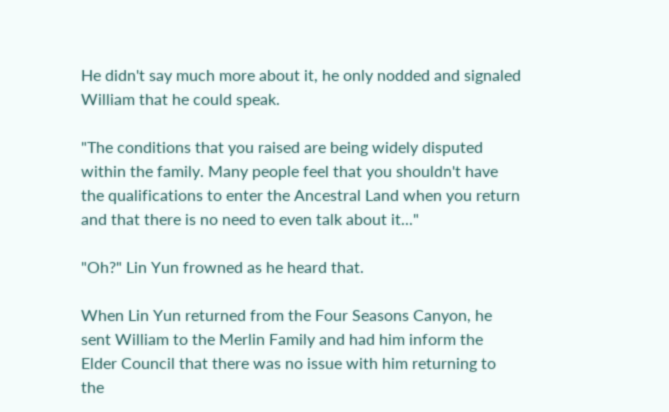He didn't say much more about it, he only nodded and signaled William that he could speak.

"The conditions that you raised are being widely disputed within the family. Many people feel that you shouldn't have the qualifications to enter the Ancestral Land when you return and that there is no need to even talk about it..."

"Oh?" Lin Yun frowned as he heard that.

When Lin Yun returned from the Four Seasons Canyon, he sent William to the Merlin Family and had him inform the Elder Council that there was no issue with him returning to the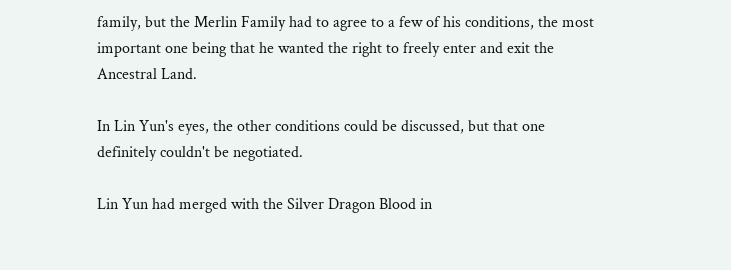family, but the Merlin Family had to agree to a few of his conditions, the most important one being that he wanted the right to freely enter and exit the Ancestral Land.

In Lin Yun's eyes, the other conditions could be discussed, but that one definitely couldn't be negotiated.

Lin Yun had merged with the Silver Dragon Blood in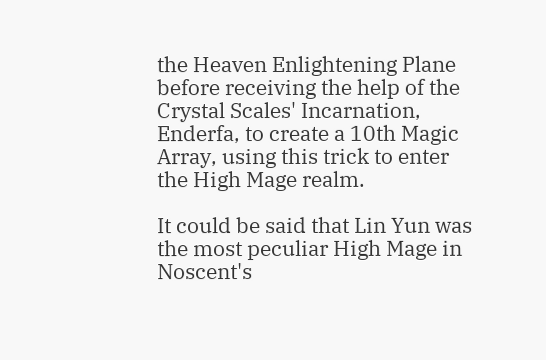the Heaven Enlightening Plane before receiving the help of the Crystal Scales' Incarnation, Enderfa, to create a 10th Magic Array, using this trick to enter the High Mage realm.

It could be said that Lin Yun was the most peculiar High Mage in Noscent's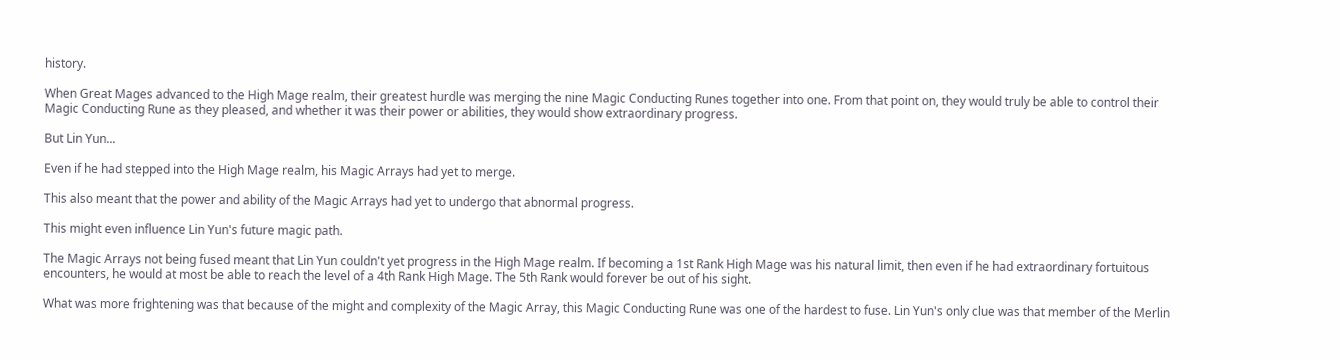history.

When Great Mages advanced to the High Mage realm, their greatest hurdle was merging the nine Magic Conducting Runes together into one. From that point on, they would truly be able to control their Magic Conducting Rune as they pleased, and whether it was their power or abilities, they would show extraordinary progress.

But Lin Yun...

Even if he had stepped into the High Mage realm, his Magic Arrays had yet to merge.

This also meant that the power and ability of the Magic Arrays had yet to undergo that abnormal progress.

This might even influence Lin Yun's future magic path.

The Magic Arrays not being fused meant that Lin Yun couldn't yet progress in the High Mage realm. If becoming a 1st Rank High Mage was his natural limit, then even if he had extraordinary fortuitous encounters, he would at most be able to reach the level of a 4th Rank High Mage. The 5th Rank would forever be out of his sight.

What was more frightening was that because of the might and complexity of the Magic Array, this Magic Conducting Rune was one of the hardest to fuse. Lin Yun's only clue was that member of the Merlin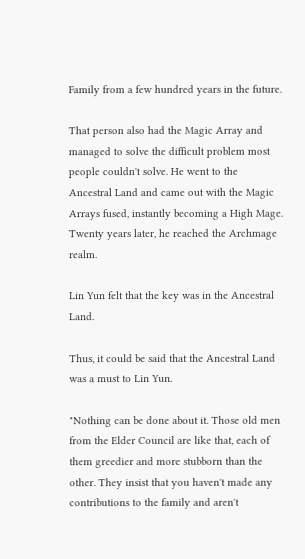Family from a few hundred years in the future.

That person also had the Magic Array and managed to solve the difficult problem most people couldn't solve. He went to the Ancestral Land and came out with the Magic Arrays fused, instantly becoming a High Mage. Twenty years later, he reached the Archmage realm.

Lin Yun felt that the key was in the Ancestral Land.

Thus, it could be said that the Ancestral Land was a must to Lin Yun.

"Nothing can be done about it. Those old men from the Elder Council are like that, each of them greedier and more stubborn than the other. They insist that you haven't made any contributions to the family and aren't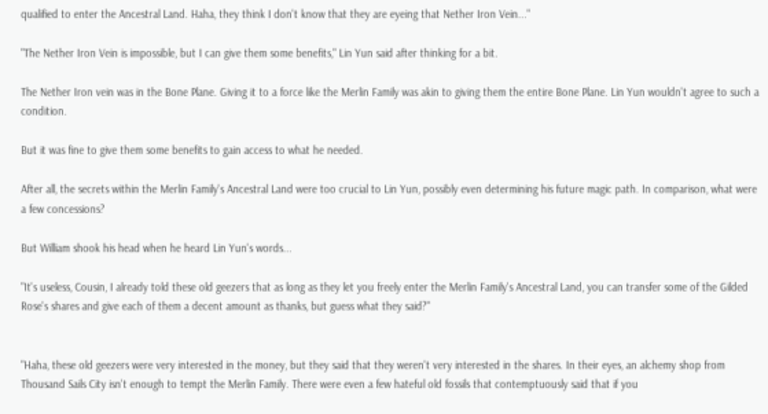qualified to enter the Ancestral Land. Haha, they think I don't know that they are eyeing that Nether Iron Vein..."

"The Nether Iron Vein is impossible, but I can give them some benefits," Lin Yun said after thinking for a bit.

The Nether Iron vein was in the Bone Plane. Giving it to a force like the Merlin Family was akin to giving them the entire Bone Plane. Lin Yun wouldn't agree to such a condition.

But it was fine to give them some benefits to gain access to what he needed.

After all, the secrets within the Merlin Family's Ancestral Land were too crucial to Lin Yun, possibly even determining his future magic path. In comparison, what were a few concessions?

But William shook his head when he heard Lin Yun's words...

"It's useless, Cousin, I already told these old geezers that as long as they let you freely enter the Merlin Family's Ancestral Land, you can transfer some of the Gilded Rose's shares and give each of them a decent amount as thanks, but guess what they said?"


"Haha, these old geezers were very interested in the money, but they said that they weren't very interested in the shares. In their eyes, an alchemy shop from Thousand Sails City isn't enough to tempt the Merlin Family. There were even a few hateful old fossils that contemptuously said that if you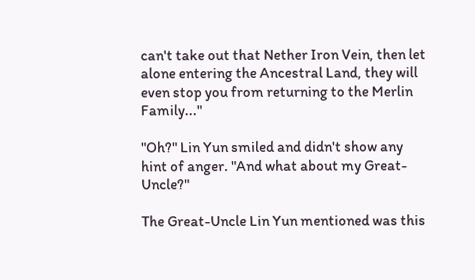can't take out that Nether Iron Vein, then let alone entering the Ancestral Land, they will even stop you from returning to the Merlin Family..."

"Oh?" Lin Yun smiled and didn't show any hint of anger. "And what about my Great-Uncle?"

The Great-Uncle Lin Yun mentioned was this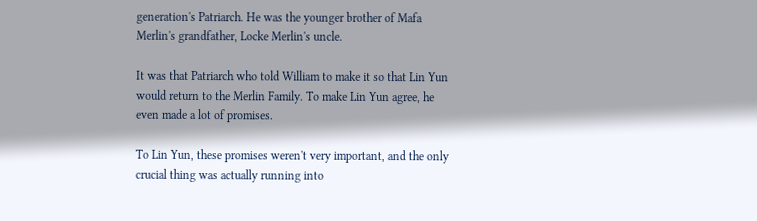generation's Patriarch. He was the younger brother of Mafa Merlin's grandfather, Locke Merlin's uncle.

It was that Patriarch who told William to make it so that Lin Yun would return to the Merlin Family. To make Lin Yun agree, he even made a lot of promises.

To Lin Yun, these promises weren't very important, and the only crucial thing was actually running into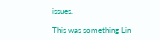issues.

This was something Lin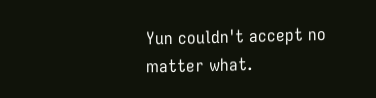Yun couldn't accept no matter what.